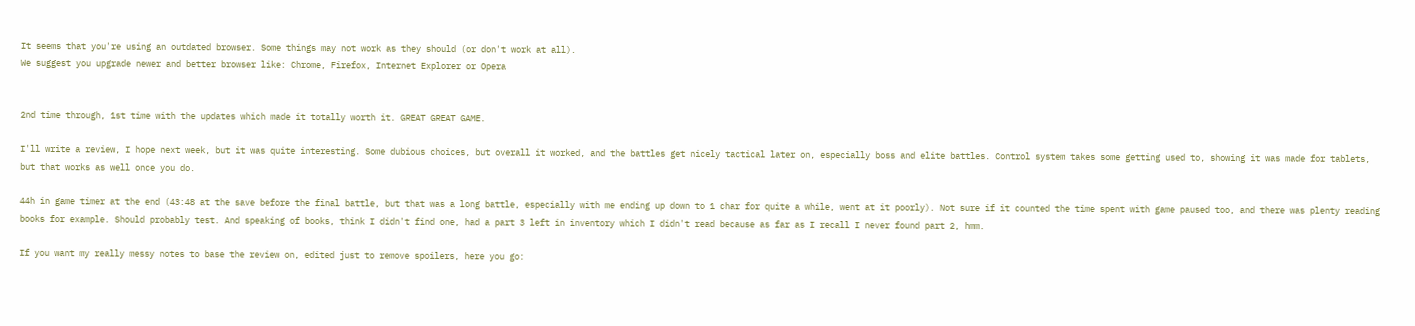It seems that you're using an outdated browser. Some things may not work as they should (or don't work at all).
We suggest you upgrade newer and better browser like: Chrome, Firefox, Internet Explorer or Opera


2nd time through, 1st time with the updates which made it totally worth it. GREAT GREAT GAME.

I'll write a review, I hope next week, but it was quite interesting. Some dubious choices, but overall it worked, and the battles get nicely tactical later on, especially boss and elite battles. Control system takes some getting used to, showing it was made for tablets, but that works as well once you do.

44h in game timer at the end (43:48 at the save before the final battle, but that was a long battle, especially with me ending up down to 1 char for quite a while, went at it poorly). Not sure if it counted the time spent with game paused too, and there was plenty reading books for example. Should probably test. And speaking of books, think I didn't find one, had a part 3 left in inventory which I didn't read because as far as I recall I never found part 2, hmm.

If you want my really messy notes to base the review on, edited just to remove spoilers, here you go: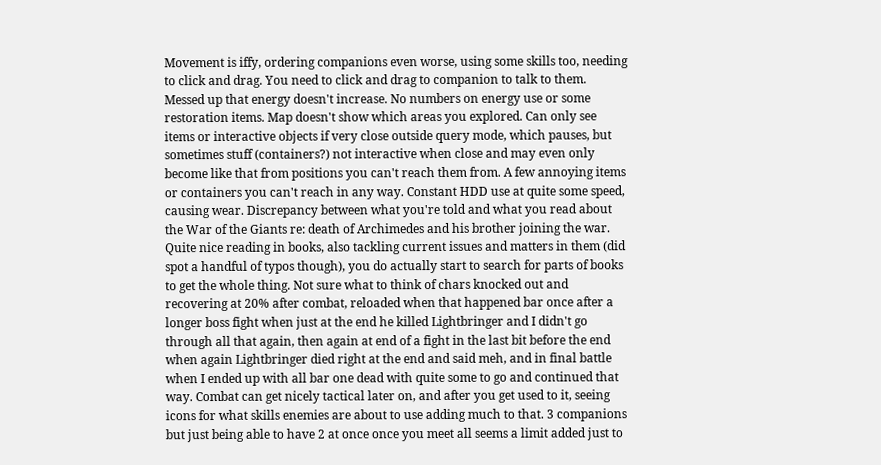Movement is iffy, ordering companions even worse, using some skills too, needing to click and drag. You need to click and drag to companion to talk to them. Messed up that energy doesn't increase. No numbers on energy use or some restoration items. Map doesn't show which areas you explored. Can only see items or interactive objects if very close outside query mode, which pauses, but sometimes stuff (containers?) not interactive when close and may even only become like that from positions you can't reach them from. A few annoying items or containers you can't reach in any way. Constant HDD use at quite some speed, causing wear. Discrepancy between what you're told and what you read about the War of the Giants re: death of Archimedes and his brother joining the war. Quite nice reading in books, also tackling current issues and matters in them (did spot a handful of typos though), you do actually start to search for parts of books to get the whole thing. Not sure what to think of chars knocked out and recovering at 20% after combat, reloaded when that happened bar once after a longer boss fight when just at the end he killed Lightbringer and I didn't go through all that again, then again at end of a fight in the last bit before the end when again Lightbringer died right at the end and said meh, and in final battle when I ended up with all bar one dead with quite some to go and continued that way. Combat can get nicely tactical later on, and after you get used to it, seeing icons for what skills enemies are about to use adding much to that. 3 companions but just being able to have 2 at once once you meet all seems a limit added just to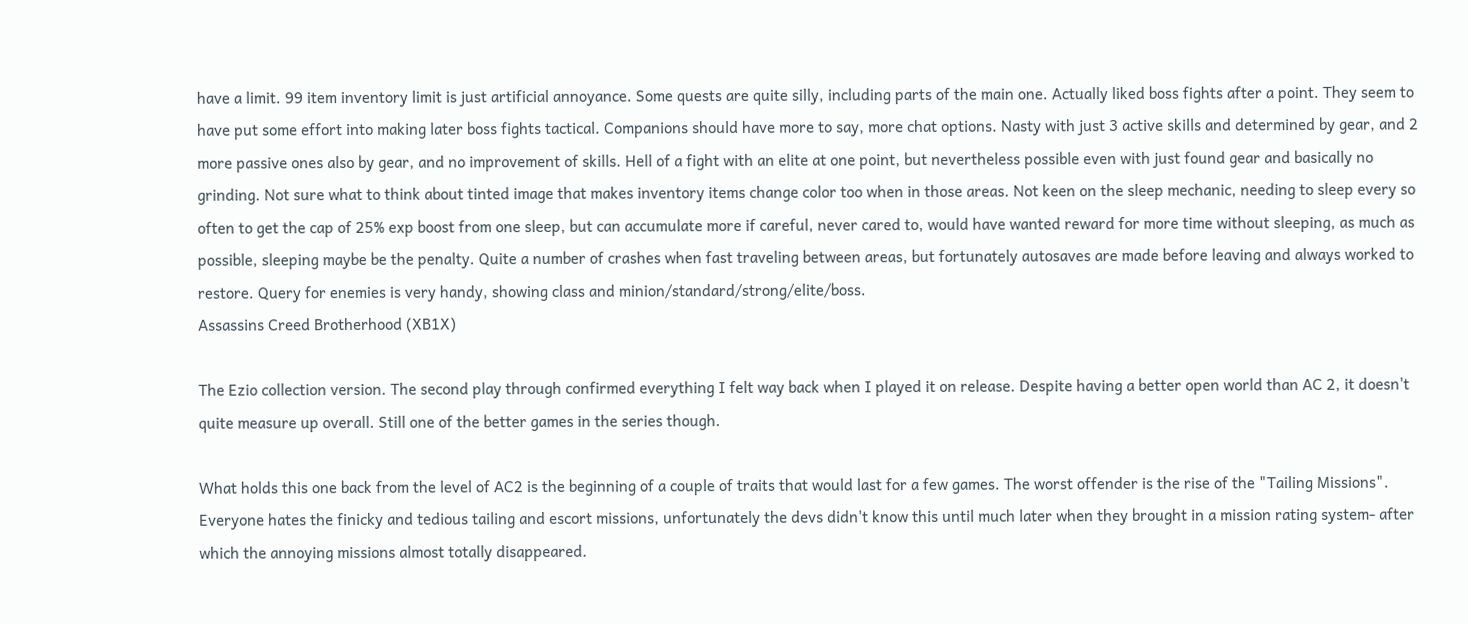have a limit. 99 item inventory limit is just artificial annoyance. Some quests are quite silly, including parts of the main one. Actually liked boss fights after a point. They seem to have put some effort into making later boss fights tactical. Companions should have more to say, more chat options. Nasty with just 3 active skills and determined by gear, and 2 more passive ones also by gear, and no improvement of skills. Hell of a fight with an elite at one point, but nevertheless possible even with just found gear and basically no grinding. Not sure what to think about tinted image that makes inventory items change color too when in those areas. Not keen on the sleep mechanic, needing to sleep every so often to get the cap of 25% exp boost from one sleep, but can accumulate more if careful, never cared to, would have wanted reward for more time without sleeping, as much as possible, sleeping maybe be the penalty. Quite a number of crashes when fast traveling between areas, but fortunately autosaves are made before leaving and always worked to restore. Query for enemies is very handy, showing class and minion/standard/strong/elite/boss.
Assassins Creed Brotherhood (XB1X)

The Ezio collection version. The second play through confirmed everything I felt way back when I played it on release. Despite having a better open world than AC 2, it doesn't quite measure up overall. Still one of the better games in the series though.

What holds this one back from the level of AC2 is the beginning of a couple of traits that would last for a few games. The worst offender is the rise of the "Tailing Missions". Everyone hates the finicky and tedious tailing and escort missions, unfortunately the devs didn't know this until much later when they brought in a mission rating system- after which the annoying missions almost totally disappeared.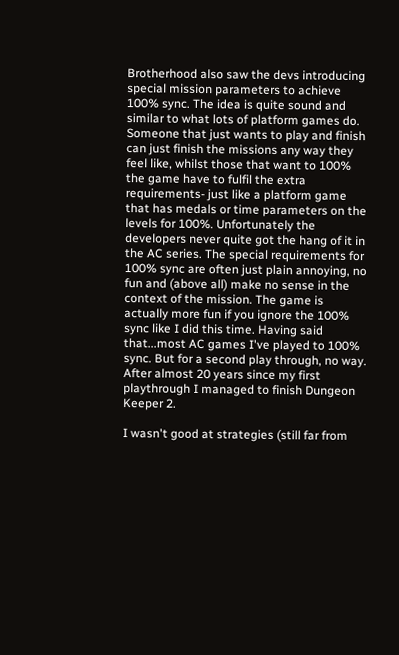Brotherhood also saw the devs introducing special mission parameters to achieve 100% sync. The idea is quite sound and similar to what lots of platform games do. Someone that just wants to play and finish can just finish the missions any way they feel like, whilst those that want to 100% the game have to fulfil the extra requirements- just like a platform game that has medals or time parameters on the levels for 100%. Unfortunately the developers never quite got the hang of it in the AC series. The special requirements for 100% sync are often just plain annoying, no fun and (above all) make no sense in the context of the mission. The game is actually more fun if you ignore the 100% sync like I did this time. Having said that...most AC games I've played to 100% sync. But for a second play through, no way.
After almost 20 years since my first playthrough I managed to finish Dungeon Keeper 2.

I wasn't good at strategies (still far from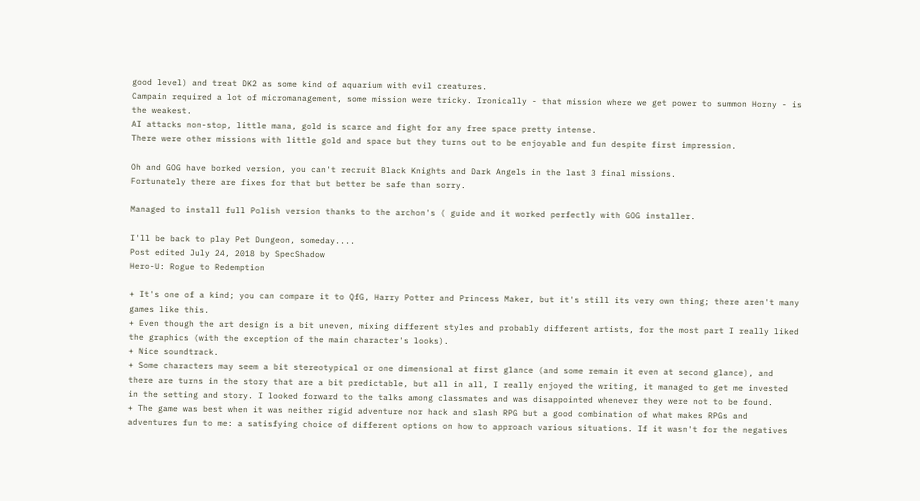good level) and treat DK2 as some kind of aquarium with evil creatures.
Campain required a lot of micromanagement, some mission were tricky. Ironically - that mission where we get power to summon Horny - is the weakest.
AI attacks non-stop, little mana, gold is scarce and fight for any free space pretty intense.
There were other missions with little gold and space but they turns out to be enjoyable and fun despite first impression.

Oh and GOG have borked version, you can't recruit Black Knights and Dark Angels in the last 3 final missions.
Fortunately there are fixes for that but better be safe than sorry.

Managed to install full Polish version thanks to the archon's ( guide and it worked perfectly with GOG installer.

I'll be back to play Pet Dungeon, someday....
Post edited July 24, 2018 by SpecShadow
Hero-U: Rogue to Redemption

+ It's one of a kind; you can compare it to QfG, Harry Potter and Princess Maker, but it's still its very own thing; there aren't many games like this.
+ Even though the art design is a bit uneven, mixing different styles and probably different artists, for the most part I really liked the graphics (with the exception of the main character's looks).
+ Nice soundtrack.
+ Some characters may seem a bit stereotypical or one dimensional at first glance (and some remain it even at second glance), and there are turns in the story that are a bit predictable, but all in all, I really enjoyed the writing, it managed to get me invested in the setting and story. I looked forward to the talks among classmates and was disappointed whenever they were not to be found.
+ The game was best when it was neither rigid adventure nor hack and slash RPG but a good combination of what makes RPGs and adventures fun to me: a satisfying choice of different options on how to approach various situations. If it wasn't for the negatives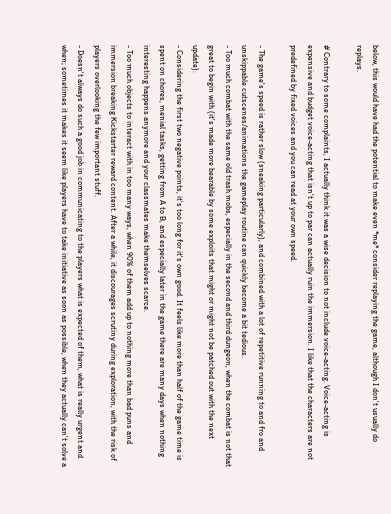below, this would have had the potential to make even *me* consider replaying the game, although I don't usually do replays.

# Contrary to some complaints, I actually think it was a wise decision to not include voice-acting. Voice-acting is expensive and budget voice-acting that isn't up to par can actually ruin the immersion. I like that the characters are not predefined by fixed voices and you can read at your own speed.

- The game's speed is rather slow (sneaking particularly), and combined with a lot of repetitive running to and fro and unskippable cutscenes/animations the gameplay routine can quickly become a bit tedious.
- Too much combat with the same old trash mobs, especially in the second and third dungeon, when the combat is not that great to begin with (it's made more bearable by some exploits that might or might not be patched out with the next update).
- Considering the first two negative points, it's too long for it's own good. It feels like more than half of the game time is spent on chores, menial tasks, getting from A to B, and especially later in the game there are many days when nothing interesting happens anymore and your classmates make themselves scarce.
- Too much objects to interact with in too many ways, when 90% of them add up to nothing more than bad puns and immersion breaking Kickstarter reward content. After a while, it discourages scrutiny during exploration, with the risk of players overlooking the few important stuff.
- Doesn't always do such a good job in communicating to the players what is expected of them, what is really urgent and when; sometimes it makes it seem like players have to take initiative as soon as possible, when they actually can't solve a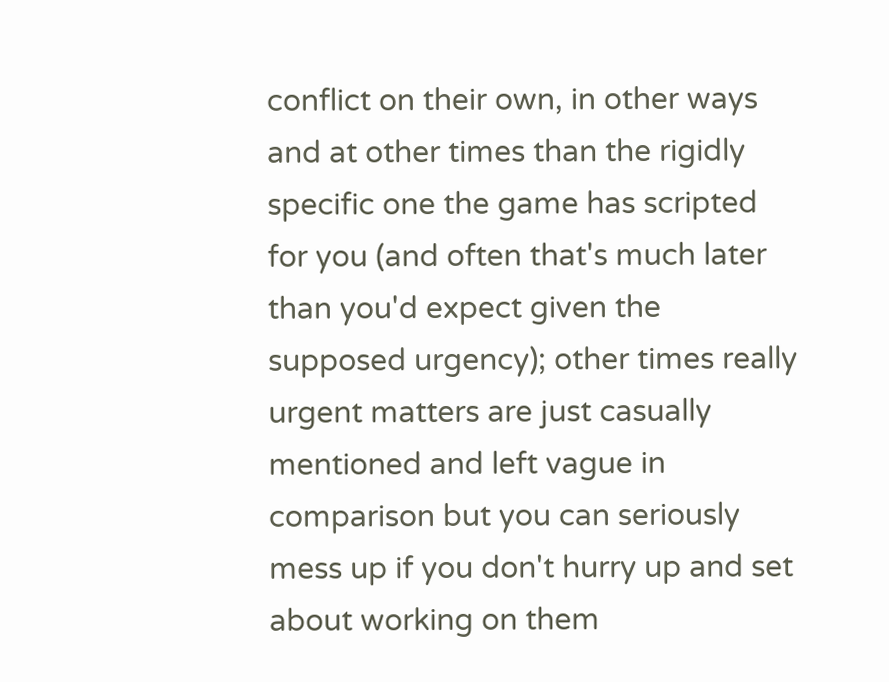conflict on their own, in other ways and at other times than the rigidly specific one the game has scripted for you (and often that's much later than you'd expect given the supposed urgency); other times really urgent matters are just casually mentioned and left vague in comparison but you can seriously mess up if you don't hurry up and set about working on them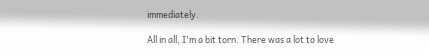immediately.

All in all, I'm a bit torn. There was a lot to love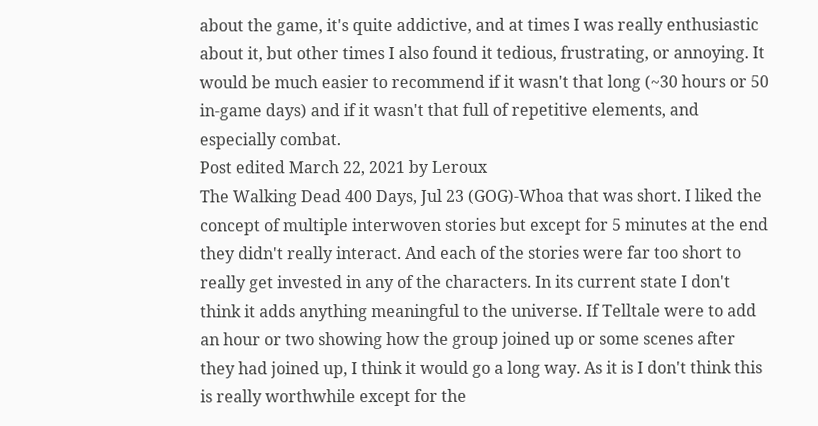about the game, it's quite addictive, and at times I was really enthusiastic about it, but other times I also found it tedious, frustrating, or annoying. It would be much easier to recommend if it wasn't that long (~30 hours or 50 in-game days) and if it wasn't that full of repetitive elements, and especially combat.
Post edited March 22, 2021 by Leroux
The Walking Dead 400 Days, Jul 23 (GOG)-Whoa that was short. I liked the concept of multiple interwoven stories but except for 5 minutes at the end they didn't really interact. And each of the stories were far too short to really get invested in any of the characters. In its current state I don't think it adds anything meaningful to the universe. If Telltale were to add an hour or two showing how the group joined up or some scenes after they had joined up, I think it would go a long way. As it is I don't think this is really worthwhile except for the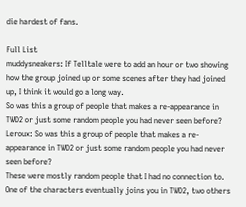die hardest of fans.

Full List
muddysneakers: If Telltale were to add an hour or two showing how the group joined up or some scenes after they had joined up, I think it would go a long way.
So was this a group of people that makes a re-appearance in TWD2 or just some random people you had never seen before?
Leroux: So was this a group of people that makes a re-appearance in TWD2 or just some random people you had never seen before?
These were mostly random people that I had no connection to. One of the characters eventually joins you in TWD2, two others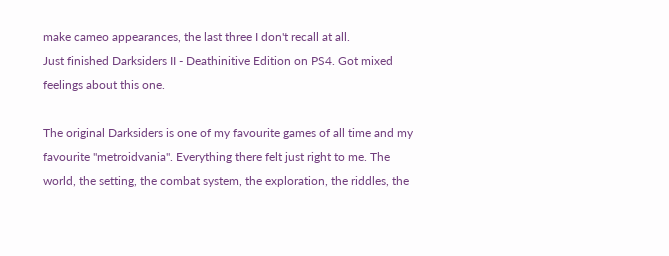make cameo appearances, the last three I don't recall at all.
Just finished Darksiders II - Deathinitive Edition on PS4. Got mixed feelings about this one.

The original Darksiders is one of my favourite games of all time and my favourite "metroidvania". Everything there felt just right to me. The world, the setting, the combat system, the exploration, the riddles, the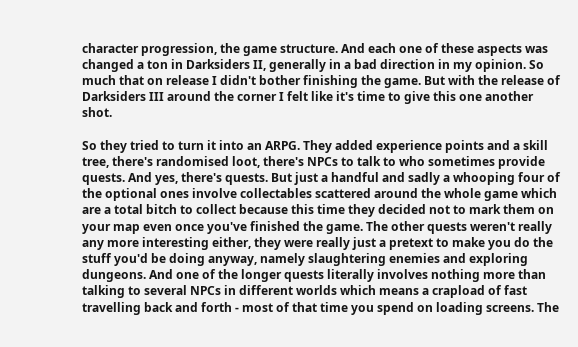character progression, the game structure. And each one of these aspects was changed a ton in Darksiders II, generally in a bad direction in my opinion. So much that on release I didn't bother finishing the game. But with the release of Darksiders III around the corner I felt like it's time to give this one another shot.

So they tried to turn it into an ARPG. They added experience points and a skill tree, there's randomised loot, there's NPCs to talk to who sometimes provide quests. And yes, there's quests. But just a handful and sadly a whooping four of the optional ones involve collectables scattered around the whole game which are a total bitch to collect because this time they decided not to mark them on your map even once you've finished the game. The other quests weren't really any more interesting either, they were really just a pretext to make you do the stuff you'd be doing anyway, namely slaughtering enemies and exploring dungeons. And one of the longer quests literally involves nothing more than talking to several NPCs in different worlds which means a crapload of fast travelling back and forth - most of that time you spend on loading screens. The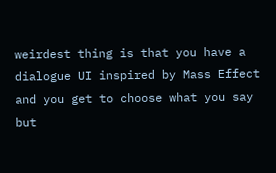weirdest thing is that you have a dialogue UI inspired by Mass Effect and you get to choose what you say but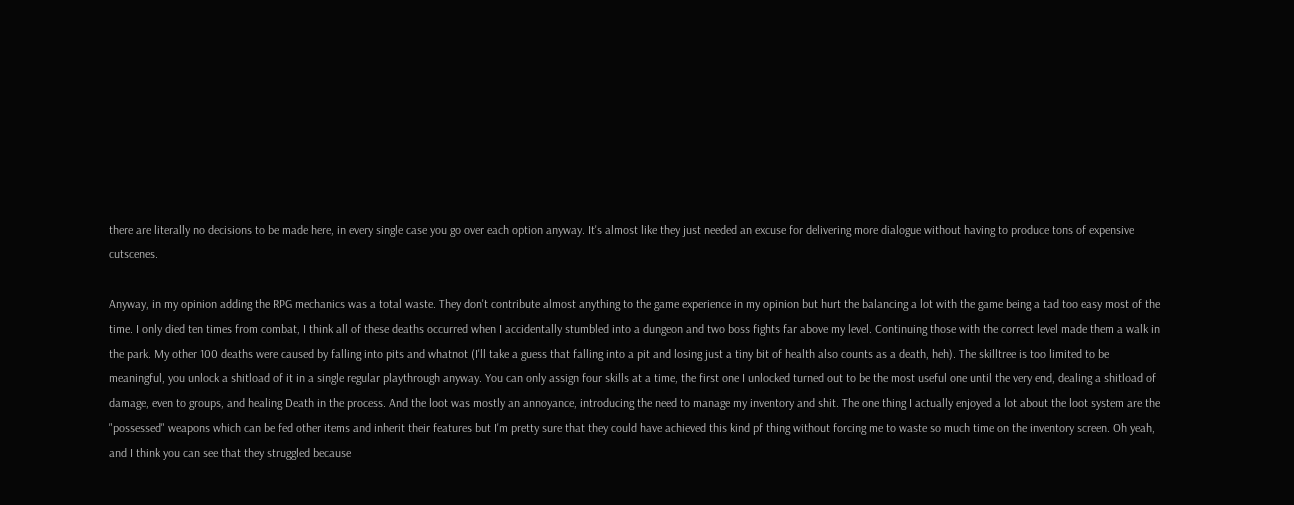there are literally no decisions to be made here, in every single case you go over each option anyway. It's almost like they just needed an excuse for delivering more dialogue without having to produce tons of expensive cutscenes.

Anyway, in my opinion adding the RPG mechanics was a total waste. They don't contribute almost anything to the game experience in my opinion but hurt the balancing a lot with the game being a tad too easy most of the time. I only died ten times from combat, I think all of these deaths occurred when I accidentally stumbled into a dungeon and two boss fights far above my level. Continuing those with the correct level made them a walk in the park. My other 100 deaths were caused by falling into pits and whatnot (I'll take a guess that falling into a pit and losing just a tiny bit of health also counts as a death, heh). The skilltree is too limited to be meaningful, you unlock a shitload of it in a single regular playthrough anyway. You can only assign four skills at a time, the first one I unlocked turned out to be the most useful one until the very end, dealing a shitload of damage, even to groups, and healing Death in the process. And the loot was mostly an annoyance, introducing the need to manage my inventory and shit. The one thing I actually enjoyed a lot about the loot system are the "possessed" weapons which can be fed other items and inherit their features but I'm pretty sure that they could have achieved this kind pf thing without forcing me to waste so much time on the inventory screen. Oh yeah, and I think you can see that they struggled because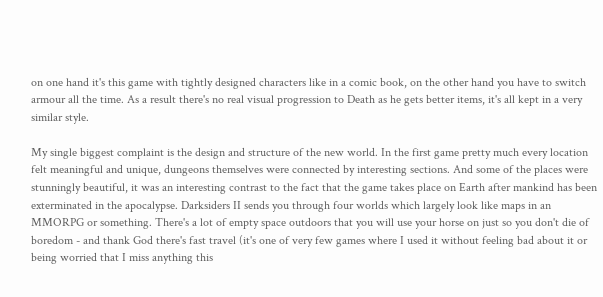on one hand it's this game with tightly designed characters like in a comic book, on the other hand you have to switch armour all the time. As a result there's no real visual progression to Death as he gets better items, it's all kept in a very similar style.

My single biggest complaint is the design and structure of the new world. In the first game pretty much every location felt meaningful and unique, dungeons themselves were connected by interesting sections. And some of the places were stunningly beautiful, it was an interesting contrast to the fact that the game takes place on Earth after mankind has been exterminated in the apocalypse. Darksiders II sends you through four worlds which largely look like maps in an MMORPG or something. There's a lot of empty space outdoors that you will use your horse on just so you don't die of boredom - and thank God there's fast travel (it's one of very few games where I used it without feeling bad about it or
being worried that I miss anything this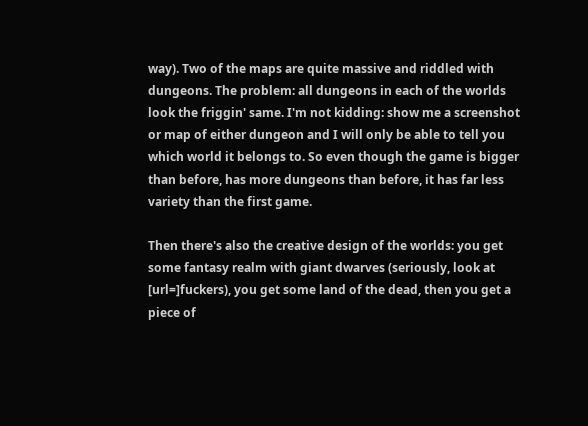way). Two of the maps are quite massive and riddled with dungeons. The problem: all dungeons in each of the worlds look the friggin' same. I'm not kidding: show me a screenshot or map of either dungeon and I will only be able to tell you which world it belongs to. So even though the game is bigger than before, has more dungeons than before, it has far less variety than the first game.

Then there's also the creative design of the worlds: you get some fantasy realm with giant dwarves (seriously, look at [url=]fuckers), you get some land of the dead, then you get a piece of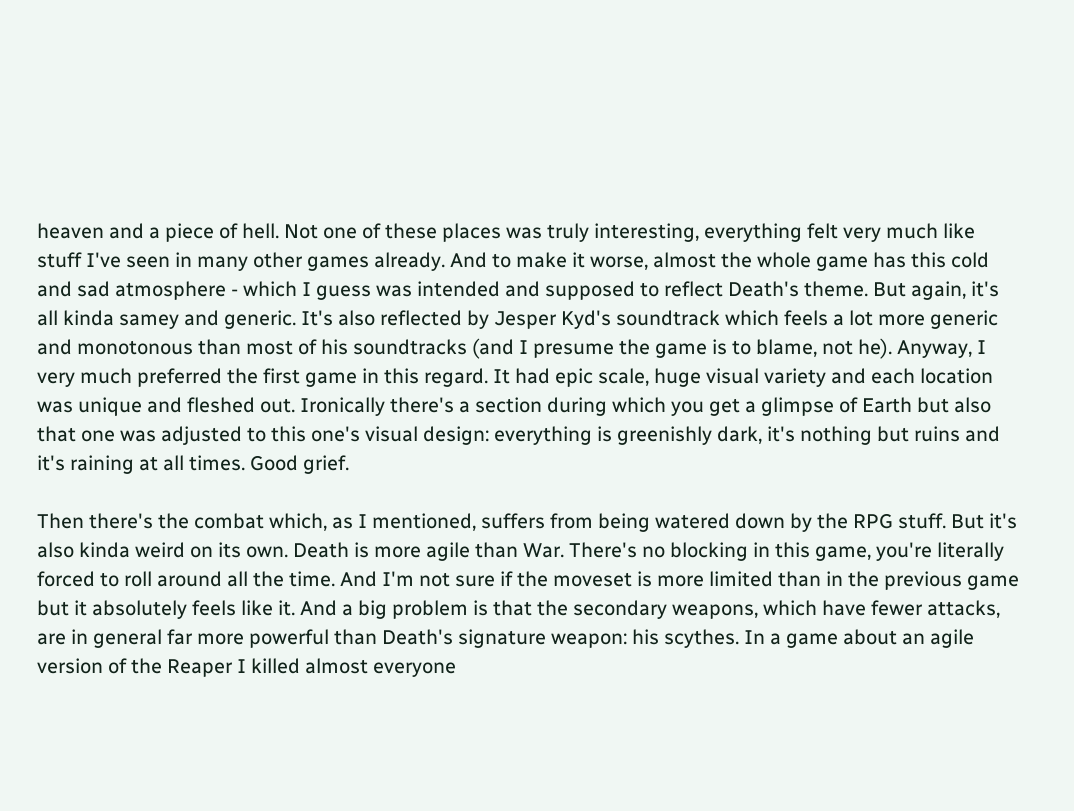heaven and a piece of hell. Not one of these places was truly interesting, everything felt very much like stuff I've seen in many other games already. And to make it worse, almost the whole game has this cold and sad atmosphere - which I guess was intended and supposed to reflect Death's theme. But again, it's all kinda samey and generic. It's also reflected by Jesper Kyd's soundtrack which feels a lot more generic and monotonous than most of his soundtracks (and I presume the game is to blame, not he). Anyway, I very much preferred the first game in this regard. It had epic scale, huge visual variety and each location was unique and fleshed out. Ironically there's a section during which you get a glimpse of Earth but also that one was adjusted to this one's visual design: everything is greenishly dark, it's nothing but ruins and it's raining at all times. Good grief.

Then there's the combat which, as I mentioned, suffers from being watered down by the RPG stuff. But it's also kinda weird on its own. Death is more agile than War. There's no blocking in this game, you're literally forced to roll around all the time. And I'm not sure if the moveset is more limited than in the previous game but it absolutely feels like it. And a big problem is that the secondary weapons, which have fewer attacks, are in general far more powerful than Death's signature weapon: his scythes. In a game about an agile version of the Reaper I killed almost everyone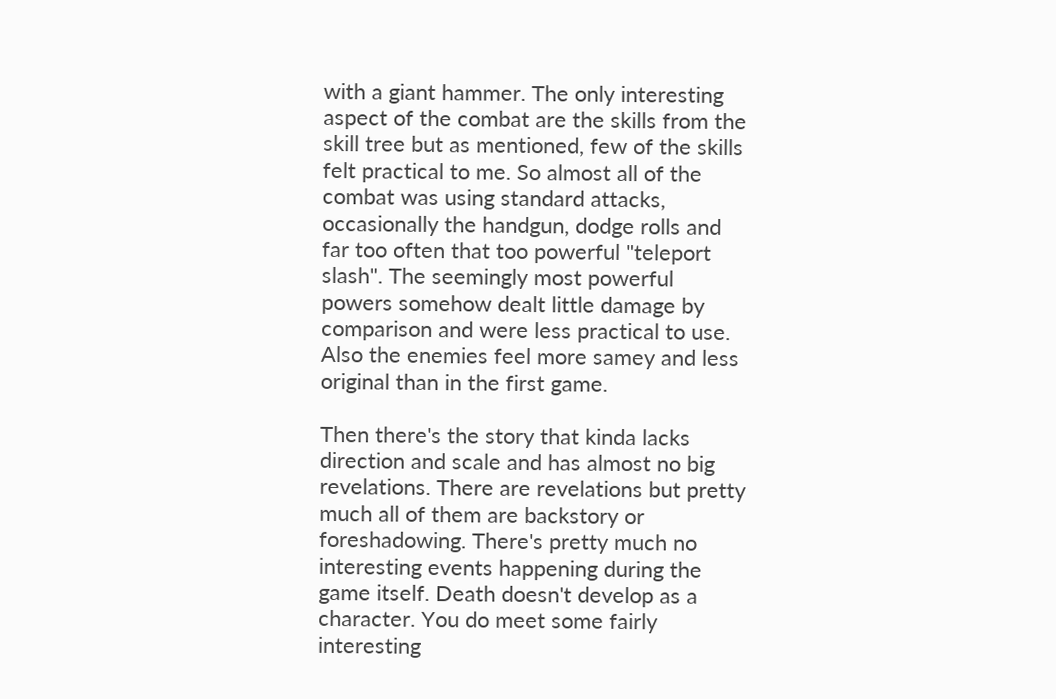with a giant hammer. The only interesting aspect of the combat are the skills from the skill tree but as mentioned, few of the skills felt practical to me. So almost all of the combat was using standard attacks, occasionally the handgun, dodge rolls and far too often that too powerful "teleport slash". The seemingly most powerful powers somehow dealt little damage by comparison and were less practical to use. Also the enemies feel more samey and less original than in the first game.

Then there's the story that kinda lacks direction and scale and has almost no big revelations. There are revelations but pretty much all of them are backstory or foreshadowing. There's pretty much no interesting events happening during the game itself. Death doesn't develop as a character. You do meet some fairly interesting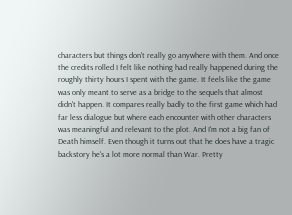characters but things don't really go anywhere with them. And once the credits rolled I felt like nothing had really happened during the roughly thirty hours I spent with the game. It feels like the game was only meant to serve as a bridge to the sequels that almost didn't happen. It compares really badly to the first game which had far less dialogue but where each encounter with other characters was meaningful and relevant to the plot. And I'm not a big fan of Death himself. Even though it turns out that he does have a tragic backstory he's a lot more normal than War. Pretty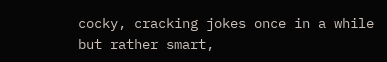cocky, cracking jokes once in a while but rather smart,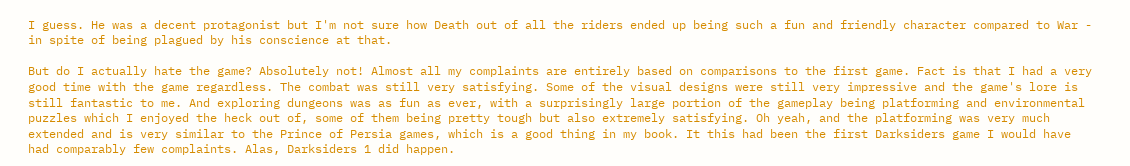I guess. He was a decent protagonist but I'm not sure how Death out of all the riders ended up being such a fun and friendly character compared to War - in spite of being plagued by his conscience at that.

But do I actually hate the game? Absolutely not! Almost all my complaints are entirely based on comparisons to the first game. Fact is that I had a very good time with the game regardless. The combat was still very satisfying. Some of the visual designs were still very impressive and the game's lore is still fantastic to me. And exploring dungeons was as fun as ever, with a surprisingly large portion of the gameplay being platforming and environmental puzzles which I enjoyed the heck out of, some of them being pretty tough but also extremely satisfying. Oh yeah, and the platforming was very much extended and is very similar to the Prince of Persia games, which is a good thing in my book. It this had been the first Darksiders game I would have had comparably few complaints. Alas, Darksiders 1 did happen.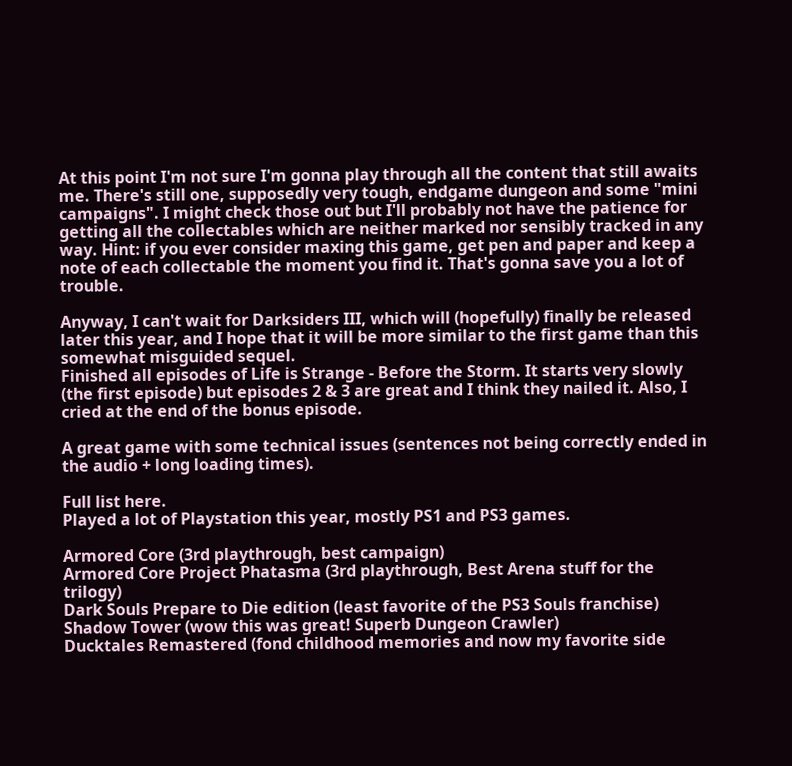At this point I'm not sure I'm gonna play through all the content that still awaits me. There's still one, supposedly very tough, endgame dungeon and some "mini campaigns". I might check those out but I'll probably not have the patience for getting all the collectables which are neither marked nor sensibly tracked in any way. Hint: if you ever consider maxing this game, get pen and paper and keep a note of each collectable the moment you find it. That's gonna save you a lot of trouble.

Anyway, I can't wait for Darksiders III, which will (hopefully) finally be released later this year, and I hope that it will be more similar to the first game than this somewhat misguided sequel.
Finished all episodes of Life is Strange - Before the Storm. It starts very slowly (the first episode) but episodes 2 & 3 are great and I think they nailed it. Also, I cried at the end of the bonus episode.

A great game with some technical issues (sentences not being correctly ended in the audio + long loading times).

Full list here.
Played a lot of Playstation this year, mostly PS1 and PS3 games.

Armored Core (3rd playthrough, best campaign)
Armored Core Project Phatasma (3rd playthrough, Best Arena stuff for the trilogy)
Dark Souls Prepare to Die edition (least favorite of the PS3 Souls franchise)
Shadow Tower (wow this was great! Superb Dungeon Crawler)
Ducktales Remastered (fond childhood memories and now my favorite side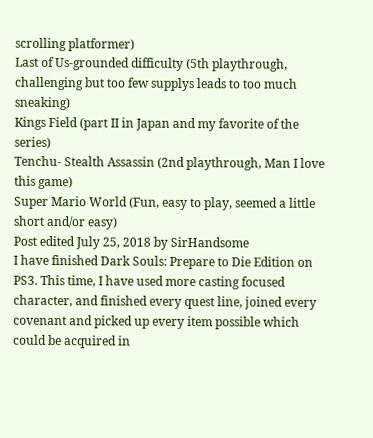scrolling platformer)
Last of Us-grounded difficulty (5th playthrough, challenging but too few supplys leads to too much sneaking)
Kings Field (part II in Japan and my favorite of the series)
Tenchu- Stealth Assassin (2nd playthrough, Man I love this game)
Super Mario World (Fun, easy to play, seemed a little short and/or easy)
Post edited July 25, 2018 by SirHandsome
I have finished Dark Souls: Prepare to Die Edition on PS3. This time, I have used more casting focused character, and finished every quest line, joined every covenant and picked up every item possible which could be acquired in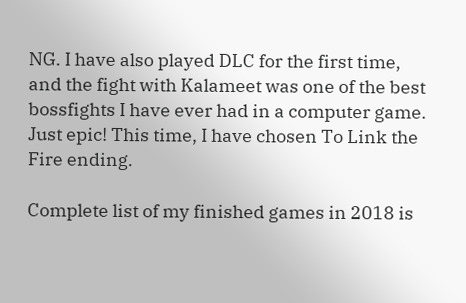NG. I have also played DLC for the first time, and the fight with Kalameet was one of the best bossfights I have ever had in a computer game. Just epic! This time, I have chosen To Link the Fire ending.

Complete list of my finished games in 2018 is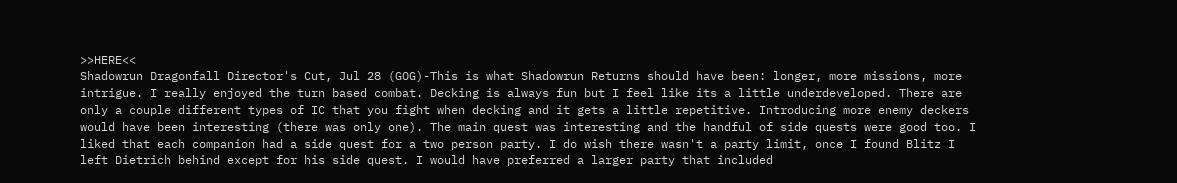>>HERE<<
Shadowrun Dragonfall Director's Cut, Jul 28 (GOG)-This is what Shadowrun Returns should have been: longer, more missions, more intrigue. I really enjoyed the turn based combat. Decking is always fun but I feel like its a little underdeveloped. There are only a couple different types of IC that you fight when decking and it gets a little repetitive. Introducing more enemy deckers would have been interesting (there was only one). The main quest was interesting and the handful of side quests were good too. I liked that each companion had a side quest for a two person party. I do wish there wasn't a party limit, once I found Blitz I left Dietrich behind except for his side quest. I would have preferred a larger party that included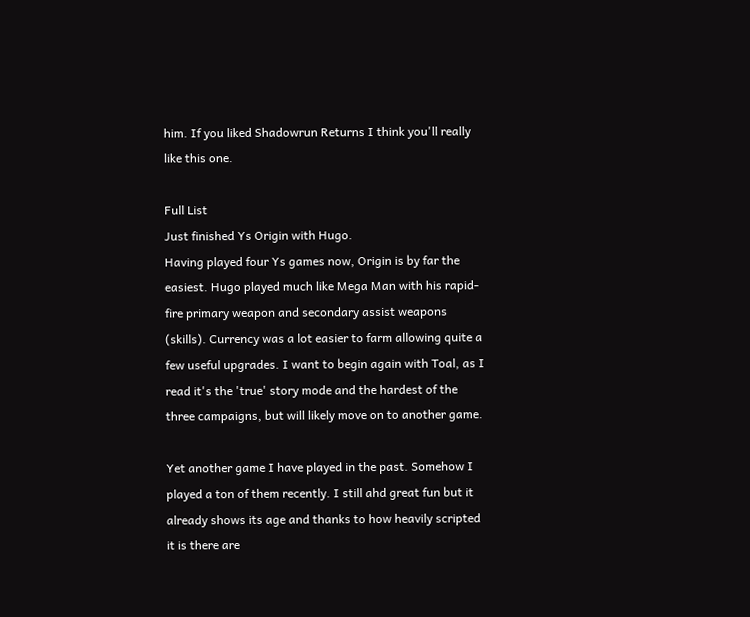him. If you liked Shadowrun Returns I think you'll really like this one.

Full List
Just finished Ys Origin with Hugo.
Having played four Ys games now, Origin is by far the easiest. Hugo played much like Mega Man with his rapid-fire primary weapon and secondary assist weapons (skills). Currency was a lot easier to farm allowing quite a few useful upgrades. I want to begin again with Toal, as I read it's the 'true' story mode and the hardest of the three campaigns, but will likely move on to another game.

Yet another game I have played in the past. Somehow I played a ton of them recently. I still ahd great fun but it already shows its age and thanks to how heavily scripted it is there are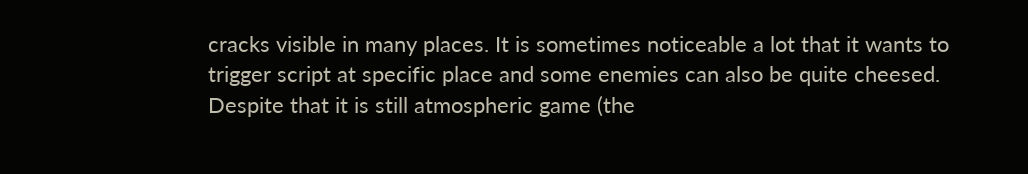cracks visible in many places. It is sometimes noticeable a lot that it wants to trigger script at specific place and some enemies can also be quite cheesed.
Despite that it is still atmospheric game (the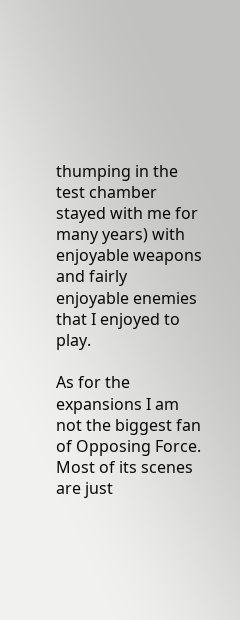thumping in the test chamber stayed with me for many years) with enjoyable weapons and fairly enjoyable enemies that I enjoyed to play.

As for the expansions I am not the biggest fan of Opposing Force. Most of its scenes are just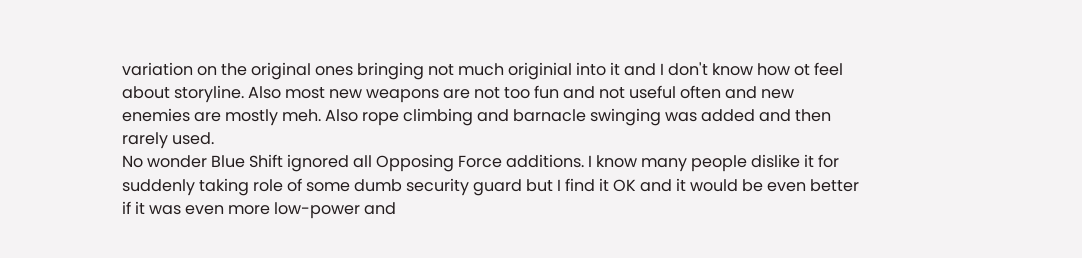variation on the original ones bringing not much originial into it and I don't know how ot feel about storyline. Also most new weapons are not too fun and not useful often and new enemies are mostly meh. Also rope climbing and barnacle swinging was added and then rarely used.
No wonder Blue Shift ignored all Opposing Force additions. I know many people dislike it for suddenly taking role of some dumb security guard but I find it OK and it would be even better if it was even more low-power and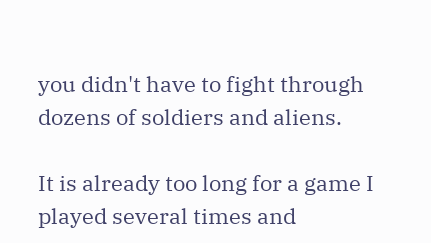you didn't have to fight through dozens of soldiers and aliens.

It is already too long for a game I played several times and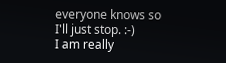everyone knows so I'll just stop. :-)
I am really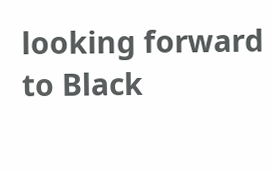looking forward to Black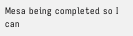Mesa being completed so I can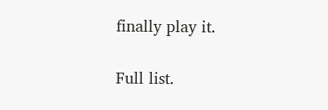finally play it.

Full list.